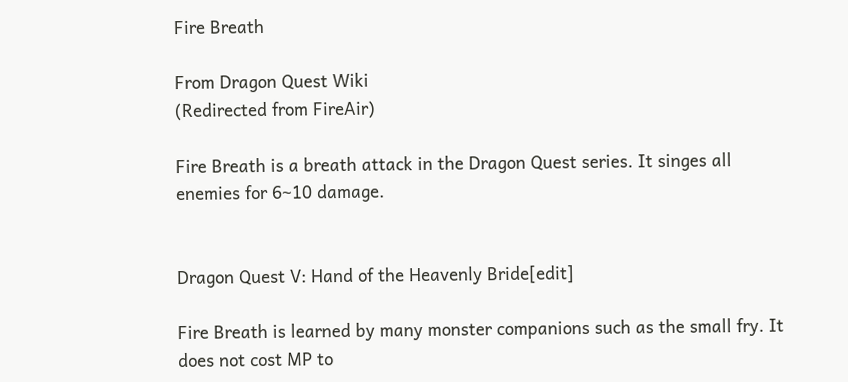Fire Breath

From Dragon Quest Wiki
(Redirected from FireAir)

Fire Breath is a breath attack in the Dragon Quest series. It singes all enemies for 6~10 damage.


Dragon Quest V: Hand of the Heavenly Bride[edit]

Fire Breath is learned by many monster companions such as the small fry. It does not cost MP to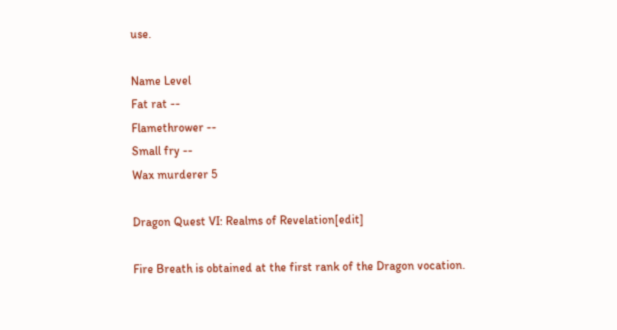use.

Name Level
Fat rat --
Flamethrower --
Small fry --
Wax murderer 5

Dragon Quest VI: Realms of Revelation[edit]

Fire Breath is obtained at the first rank of the Dragon vocation.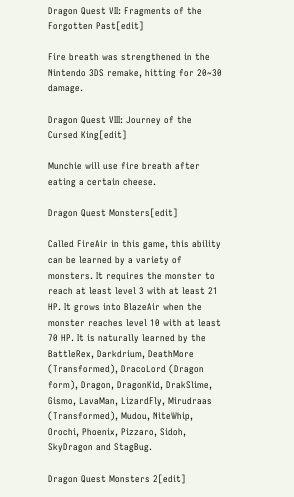Dragon Quest VII: Fragments of the Forgotten Past[edit]

Fire breath was strengthened in the Nintendo 3DS remake, hitting for 20~30 damage.

Dragon Quest VIII: Journey of the Cursed King[edit]

Munchie will use fire breath after eating a certain cheese.

Dragon Quest Monsters[edit]

Called FireAir in this game, this ability can be learned by a variety of monsters. It requires the monster to reach at least level 3 with at least 21 HP. It grows into BlazeAir when the monster reaches level 10 with at least 70 HP. It is naturally learned by the BattleRex, Darkdrium, DeathMore (Transformed), DracoLord (Dragon form), Dragon, DragonKid, DrakSlime, Gismo, LavaMan, LizardFly, Mirudraas (Transformed), Mudou, NiteWhip, Orochi, Phoenix, Pizzaro, Sidoh, SkyDragon and StagBug.

Dragon Quest Monsters 2[edit]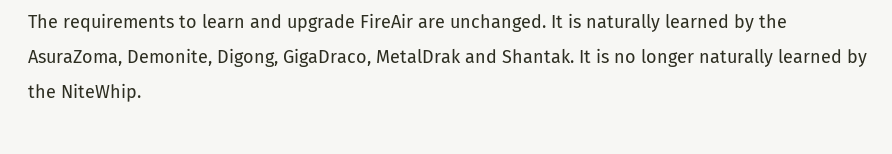The requirements to learn and upgrade FireAir are unchanged. It is naturally learned by the AsuraZoma, Demonite, Digong, GigaDraco, MetalDrak and Shantak. It is no longer naturally learned by the NiteWhip.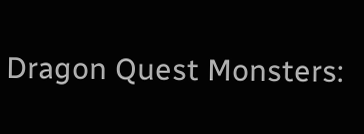Dragon Quest Monsters: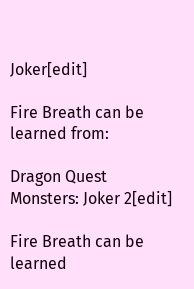Joker[edit]

Fire Breath can be learned from:

Dragon Quest Monsters: Joker 2[edit]

Fire Breath can be learned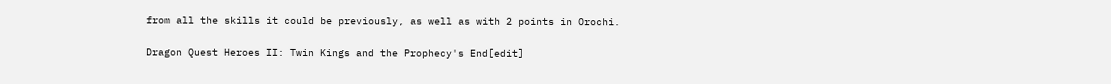from all the skills it could be previously, as well as with 2 points in Orochi.

Dragon Quest Heroes II: Twin Kings and the Prophecy's End[edit]